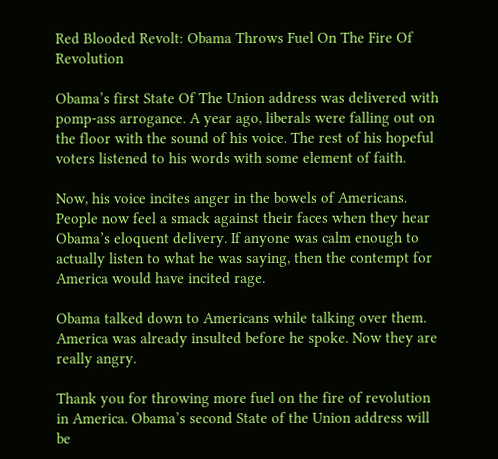Red Blooded Revolt: Obama Throws Fuel On The Fire Of Revolution

Obama’s first State Of The Union address was delivered with pomp-ass arrogance. A year ago, liberals were falling out on the floor with the sound of his voice. The rest of his hopeful voters listened to his words with some element of faith.

Now, his voice incites anger in the bowels of Americans. People now feel a smack against their faces when they hear Obama’s eloquent delivery. If anyone was calm enough to actually listen to what he was saying, then the contempt for America would have incited rage.

Obama talked down to Americans while talking over them. America was already insulted before he spoke. Now they are really angry.

Thank you for throwing more fuel on the fire of revolution in America. Obama’s second State of the Union address will be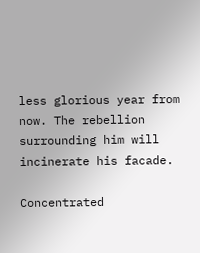less glorious year from now. The rebellion surrounding him will incinerate his facade.

Concentrated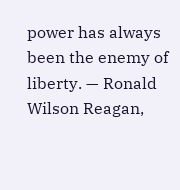power has always been the enemy of liberty. — Ronald Wilson Reagan,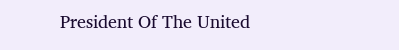President Of The United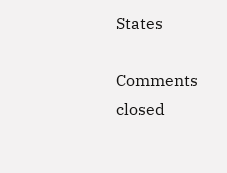States

Comments closed